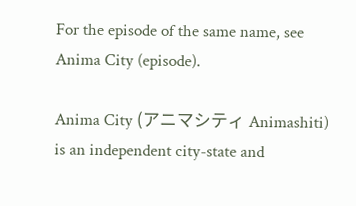For the episode of the same name, see Anima City (episode).

Anima City (アニマシティ Animashiti) is an independent city-state and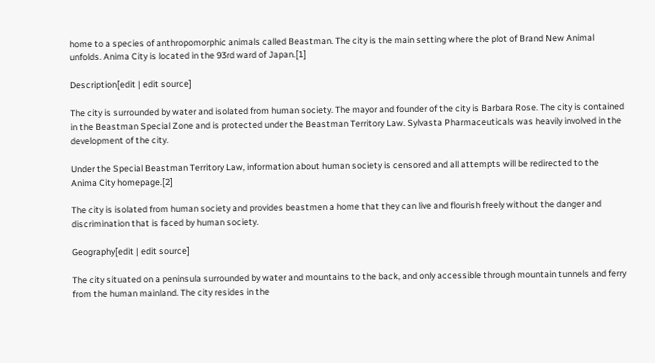home to a species of anthropomorphic animals called Beastman. The city is the main setting where the plot of Brand New Animal unfolds. Anima City is located in the 93rd ward of Japan.[1]

Description[edit | edit source]

The city is surrounded by water and isolated from human society. The mayor and founder of the city is Barbara Rose. The city is contained in the Beastman Special Zone and is protected under the Beastman Territory Law. Sylvasta Pharmaceuticals was heavily involved in the development of the city.

Under the Special Beastman Territory Law, information about human society is censored and all attempts will be redirected to the Anima City homepage.[2]

The city is isolated from human society and provides beastmen a home that they can live and flourish freely without the danger and discrimination that is faced by human society.

Geography[edit | edit source]

The city situated on a peninsula surrounded by water and mountains to the back, and only accessible through mountain tunnels and ferry from the human mainland. The city resides in the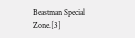Beastman Special Zone.[3]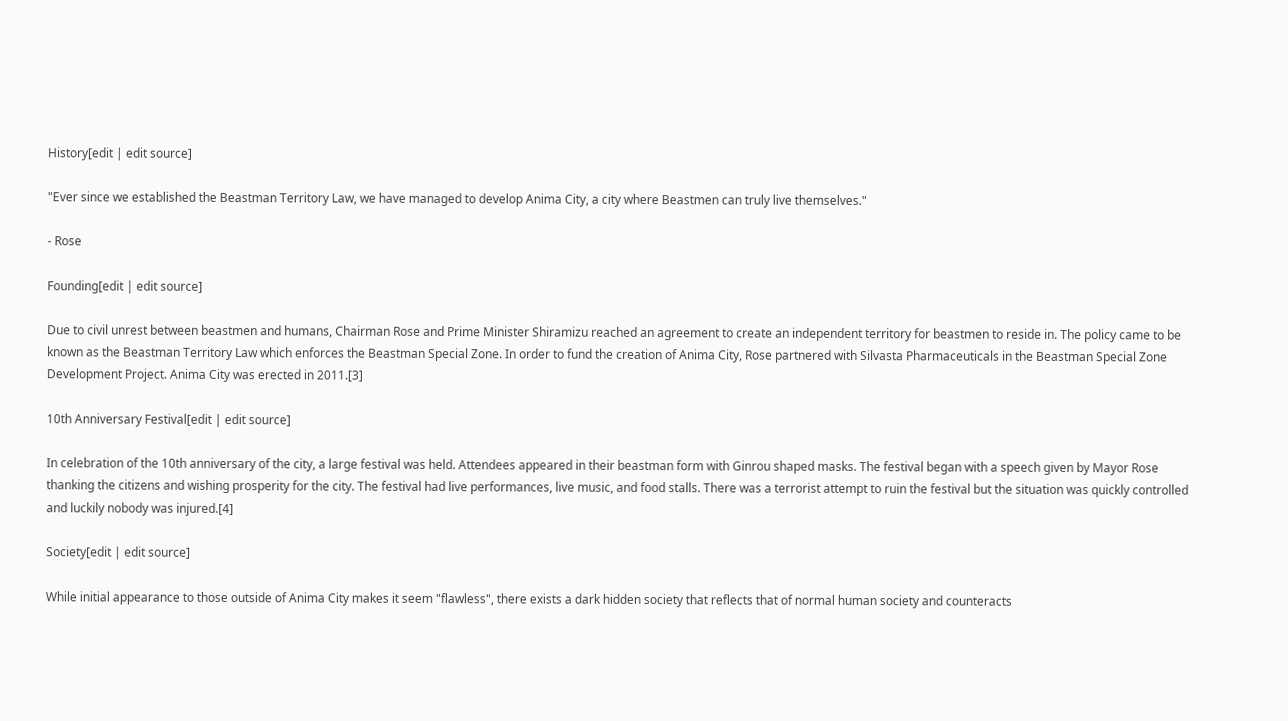History[edit | edit source]

"Ever since we established the Beastman Territory Law, we have managed to develop Anima City, a city where Beastmen can truly live themselves."

- Rose

Founding[edit | edit source]

Due to civil unrest between beastmen and humans, Chairman Rose and Prime Minister Shiramizu reached an agreement to create an independent territory for beastmen to reside in. The policy came to be known as the Beastman Territory Law which enforces the Beastman Special Zone. In order to fund the creation of Anima City, Rose partnered with Silvasta Pharmaceuticals in the Beastman Special Zone Development Project. Anima City was erected in 2011.[3]

10th Anniversary Festival[edit | edit source]

In celebration of the 10th anniversary of the city, a large festival was held. Attendees appeared in their beastman form with Ginrou shaped masks. The festival began with a speech given by Mayor Rose thanking the citizens and wishing prosperity for the city. The festival had live performances, live music, and food stalls. There was a terrorist attempt to ruin the festival but the situation was quickly controlled and luckily nobody was injured.[4]

Society[edit | edit source]

While initial appearance to those outside of Anima City makes it seem "flawless", there exists a dark hidden society that reflects that of normal human society and counteracts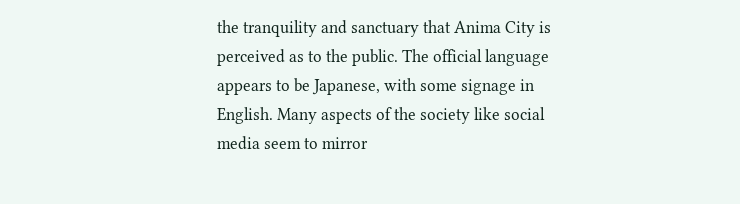the tranquility and sanctuary that Anima City is perceived as to the public. The official language appears to be Japanese, with some signage in English. Many aspects of the society like social media seem to mirror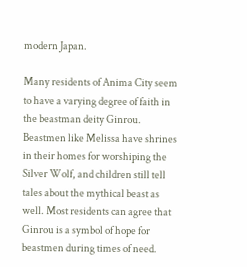modern Japan.

Many residents of Anima City seem to have a varying degree of faith in the beastman deity Ginrou. Beastmen like Melissa have shrines in their homes for worshiping the Silver Wolf, and children still tell tales about the mythical beast as well. Most residents can agree that Ginrou is a symbol of hope for beastmen during times of need.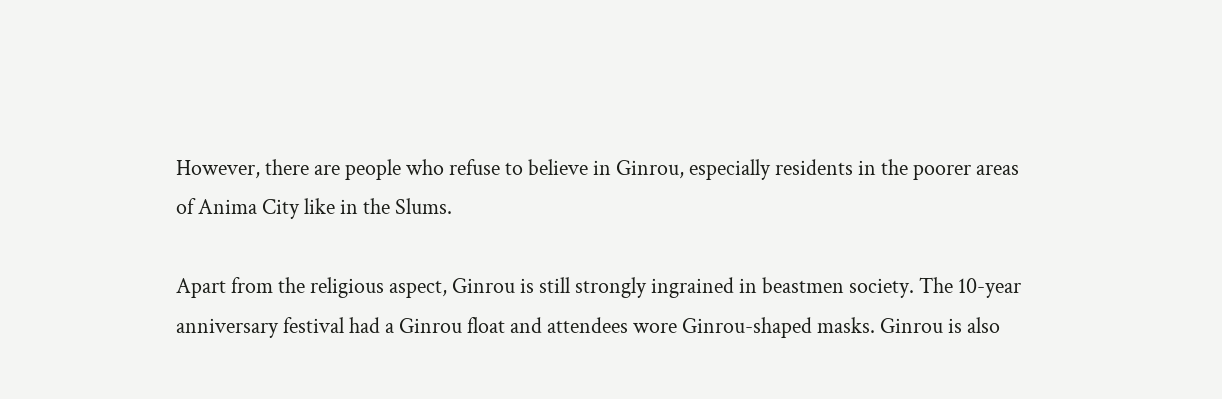However, there are people who refuse to believe in Ginrou, especially residents in the poorer areas of Anima City like in the Slums.

Apart from the religious aspect, Ginrou is still strongly ingrained in beastmen society. The 10-year anniversary festival had a Ginrou float and attendees wore Ginrou-shaped masks. Ginrou is also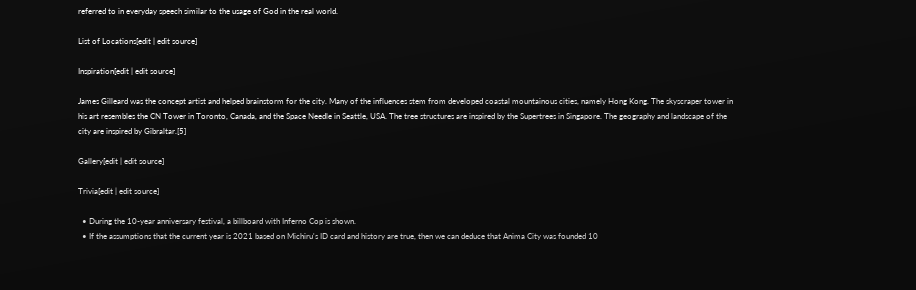referred to in everyday speech similar to the usage of God in the real world.

List of Locations[edit | edit source]

Inspiration[edit | edit source]

James Gilleard was the concept artist and helped brainstorm for the city. Many of the influences stem from developed coastal mountainous cities, namely Hong Kong. The skyscraper tower in his art resembles the CN Tower in Toronto, Canada, and the Space Needle in Seattle, USA. The tree structures are inspired by the Supertrees in Singapore. The geography and landscape of the city are inspired by Gibraltar.[5]

Gallery[edit | edit source]

Trivia[edit | edit source]

  • During the 10-year anniversary festival, a billboard with Inferno Cop is shown.
  • If the assumptions that the current year is 2021 based on Michiru's ID card and history are true, then we can deduce that Anima City was founded 10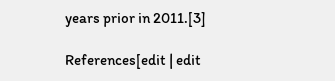years prior in 2011.[3]

References[edit | edit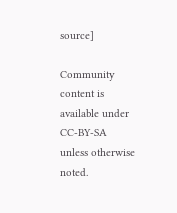source]

Community content is available under CC-BY-SA unless otherwise noted.